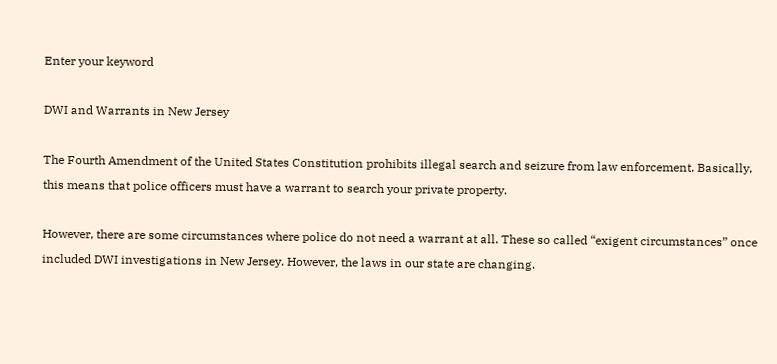Enter your keyword

DWI and Warrants in New Jersey

The Fourth Amendment of the United States Constitution prohibits illegal search and seizure from law enforcement. Basically, this means that police officers must have a warrant to search your private property.

However, there are some circumstances where police do not need a warrant at all. These so called “exigent circumstances” once included DWI investigations in New Jersey. However, the laws in our state are changing.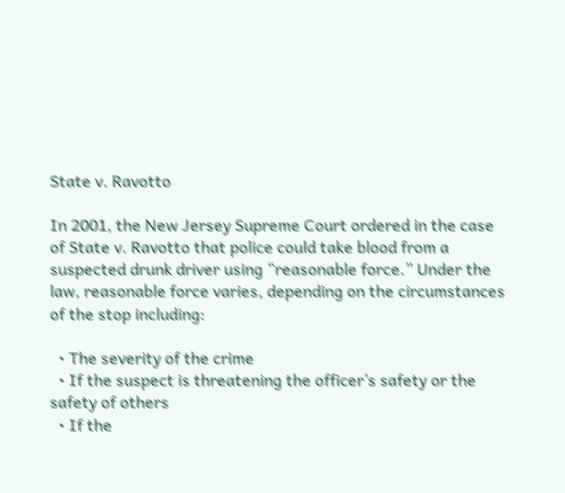State v. Ravotto

In 2001, the New Jersey Supreme Court ordered in the case of State v. Ravotto that police could take blood from a suspected drunk driver using “reasonable force.” Under the law, reasonable force varies, depending on the circumstances of the stop including:

  • The severity of the crime
  • If the suspect is threatening the officer’s safety or the safety of others
  • If the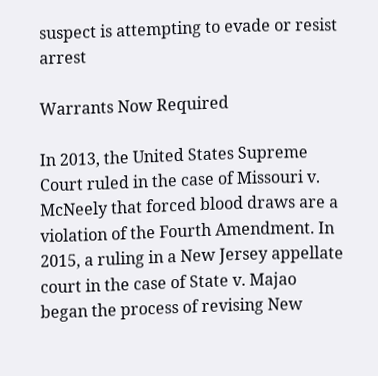suspect is attempting to evade or resist arrest

Warrants Now Required

In 2013, the United States Supreme Court ruled in the case of Missouri v. McNeely that forced blood draws are a violation of the Fourth Amendment. In 2015, a ruling in a New Jersey appellate court in the case of State v. Majao began the process of revising New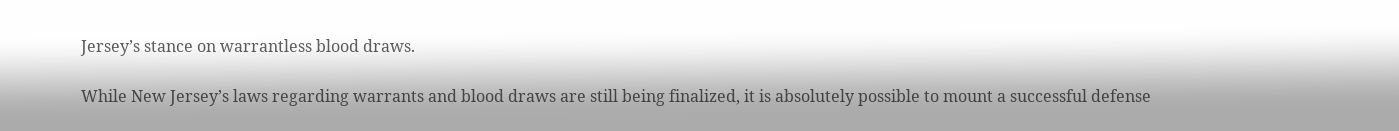Jersey’s stance on warrantless blood draws.

While New Jersey’s laws regarding warrants and blood draws are still being finalized, it is absolutely possible to mount a successful defense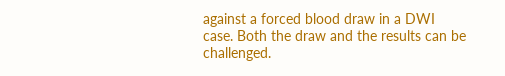against a forced blood draw in a DWI case. Both the draw and the results can be challenged.